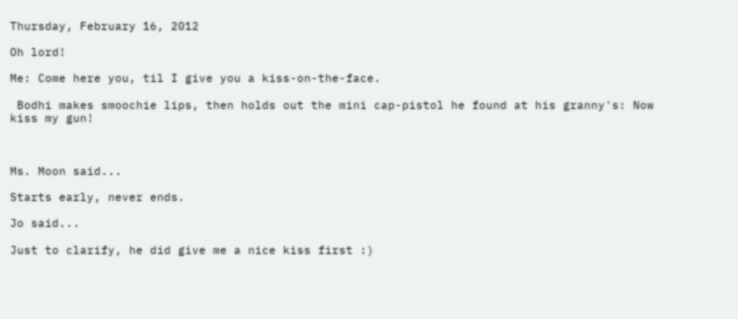Thursday, February 16, 2012

Oh lord!

Me: Come here you, til I give you a kiss-on-the-face.

 Bodhi makes smoochie lips, then holds out the mini cap-pistol he found at his granny's: Now kiss my gun!



Ms. Moon said...

Starts early, never ends.

Jo said...

Just to clarify, he did give me a nice kiss first :)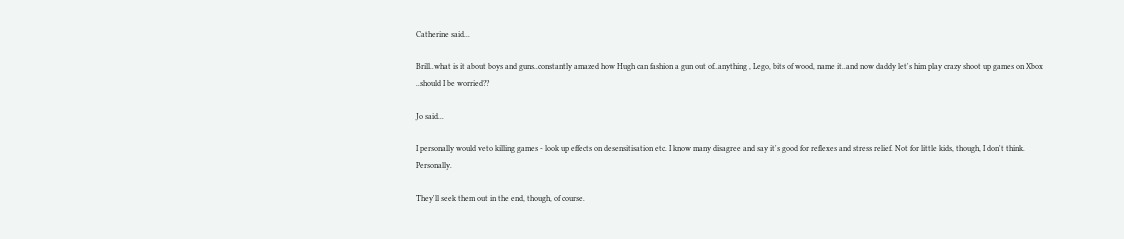Catherine said...

Brill..what is it about boys and guns..constantly amazed how Hugh can fashion a gun out of..anything , Lego, bits of wood, name it..and now daddy let's him play crazy shoot up games on Xbox ..should I be worried??

Jo said...

I personally would veto killing games - look up effects on desensitisation etc. I know many disagree and say it's good for reflexes and stress relief. Not for little kids, though, I don't think. Personally.

They'll seek them out in the end, though, of course.